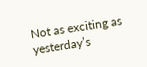Not as exciting as yesterday’s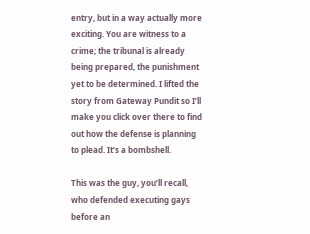entry, but in a way actually more exciting. You are witness to a crime; the tribunal is already being prepared, the punishment yet to be determined. I lifted the story from Gateway Pundit so I’ll make you click over there to find out how the defense is planning to plead. It’s a bombshell.

This was the guy, you’ll recall, who defended executing gays before an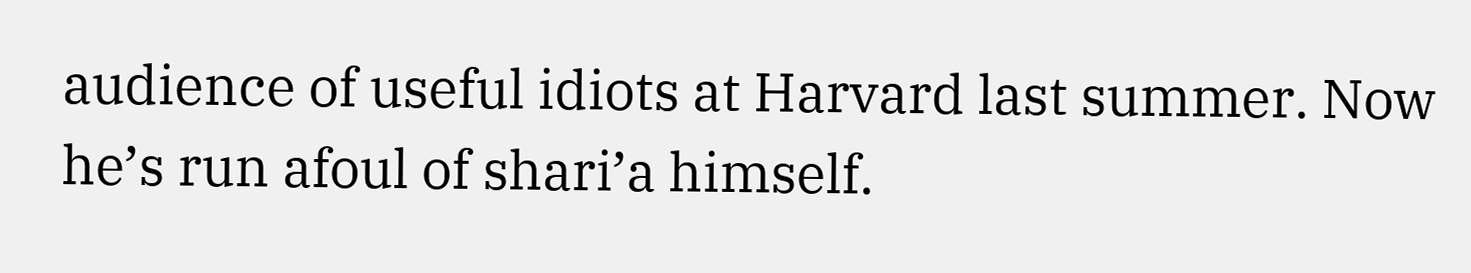audience of useful idiots at Harvard last summer. Now he’s run afoul of shari’a himself.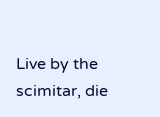Live by the scimitar, die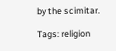by the scimitar.

Tags: religion